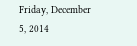Friday, December 5, 2014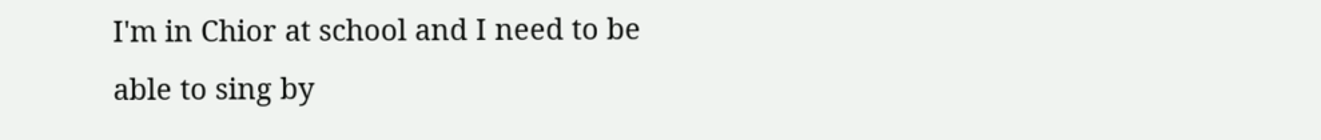I'm in Chior at school and I need to be able to sing by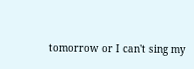tomorrow or I can't sing my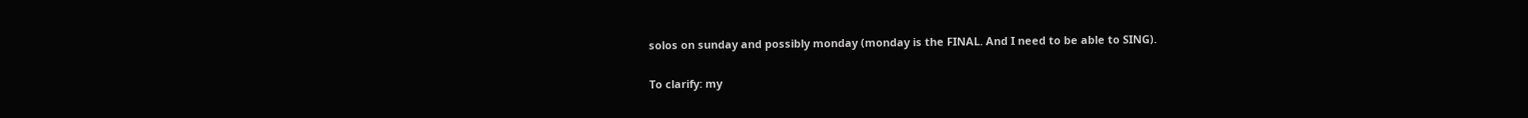solos on sunday and possibly monday (monday is the FINAL. And I need to be able to SING).

To clarify: my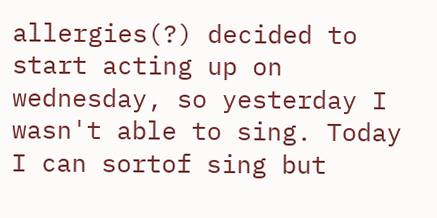allergies(?) decided to start acting up on wednesday, so yesterday I wasn't able to sing. Today I can sortof sing but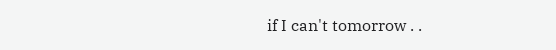if I can't tomorrow . .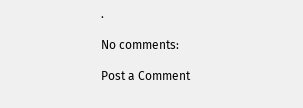.

No comments:

Post a Comment